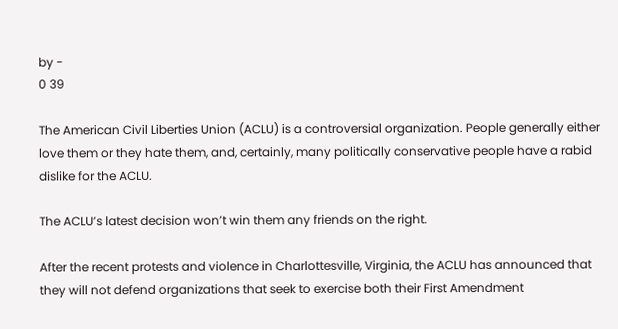by -
0 39

The American Civil Liberties Union (ACLU) is a controversial organization. People generally either love them or they hate them, and, certainly, many politically conservative people have a rabid dislike for the ACLU.

The ACLU’s latest decision won’t win them any friends on the right.

After the recent protests and violence in Charlottesville, Virginia, the ACLU has announced that they will not defend organizations that seek to exercise both their First Amendment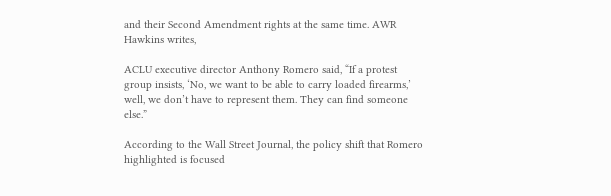and their Second Amendment rights at the same time. AWR Hawkins writes,

ACLU executive director Anthony Romero said, “If a protest group insists, ‘No, we want to be able to carry loaded firearms,’ well, we don’t have to represent them. They can find someone else.”

According to the Wall Street Journal, the policy shift that Romero highlighted is focused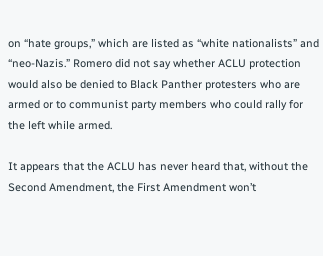on “hate groups,” which are listed as “white nationalists” and “neo-Nazis.” Romero did not say whether ACLU protection would also be denied to Black Panther protesters who are armed or to communist party members who could rally for the left while armed.

It appears that the ACLU has never heard that, without the Second Amendment, the First Amendment won’t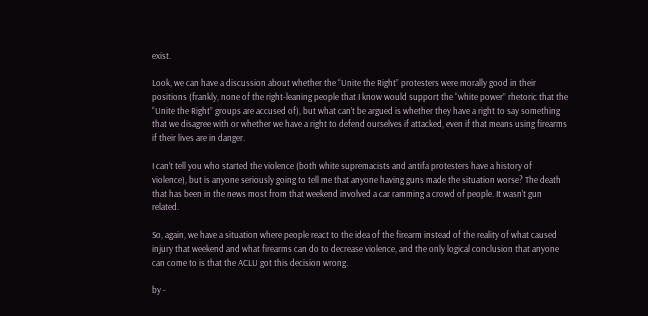exist.

Look, we can have a discussion about whether the “Unite the Right” protesters were morally good in their positions (frankly, none of the right-leaning people that I know would support the “white power” rhetoric that the “Unite the Right” groups are accused of), but what can’t be argued is whether they have a right to say something that we disagree with or whether we have a right to defend ourselves if attacked, even if that means using firearms if their lives are in danger.

I can’t tell you who started the violence (both white supremacists and antifa protesters have a history of violence), but is anyone seriously going to tell me that anyone having guns made the situation worse? The death that has been in the news most from that weekend involved a car ramming a crowd of people. It wasn’t gun related.

So, again, we have a situation where people react to the idea of the firearm instead of the reality of what caused injury that weekend and what firearms can do to decrease violence, and the only logical conclusion that anyone can come to is that the ACLU got this decision wrong.

by -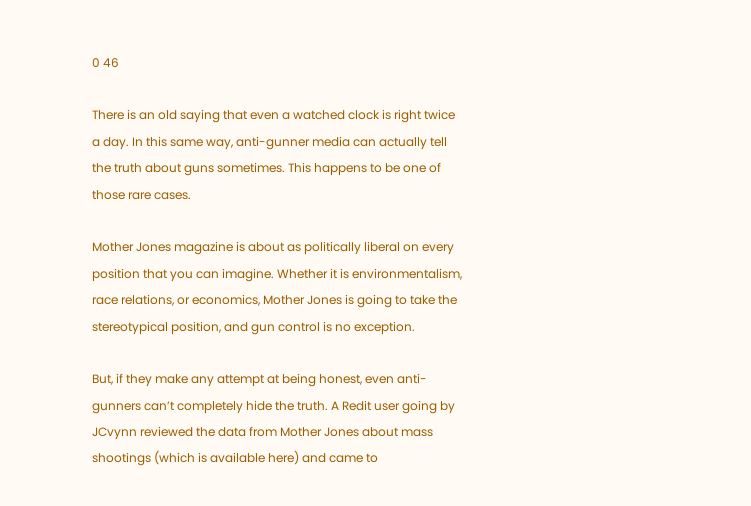0 46

There is an old saying that even a watched clock is right twice a day. In this same way, anti-gunner media can actually tell the truth about guns sometimes. This happens to be one of those rare cases.

Mother Jones magazine is about as politically liberal on every position that you can imagine. Whether it is environmentalism, race relations, or economics, Mother Jones is going to take the stereotypical position, and gun control is no exception.

But, if they make any attempt at being honest, even anti-gunners can’t completely hide the truth. A Redit user going by JCvynn reviewed the data from Mother Jones about mass shootings (which is available here) and came to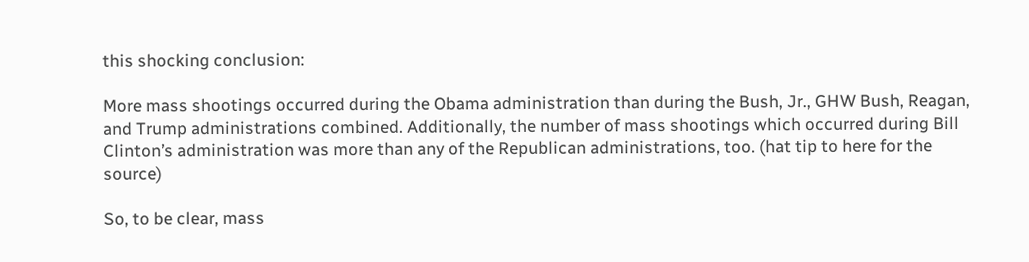this shocking conclusion:

More mass shootings occurred during the Obama administration than during the Bush, Jr., GHW Bush, Reagan, and Trump administrations combined. Additionally, the number of mass shootings which occurred during Bill Clinton’s administration was more than any of the Republican administrations, too. (hat tip to here for the source)

So, to be clear, mass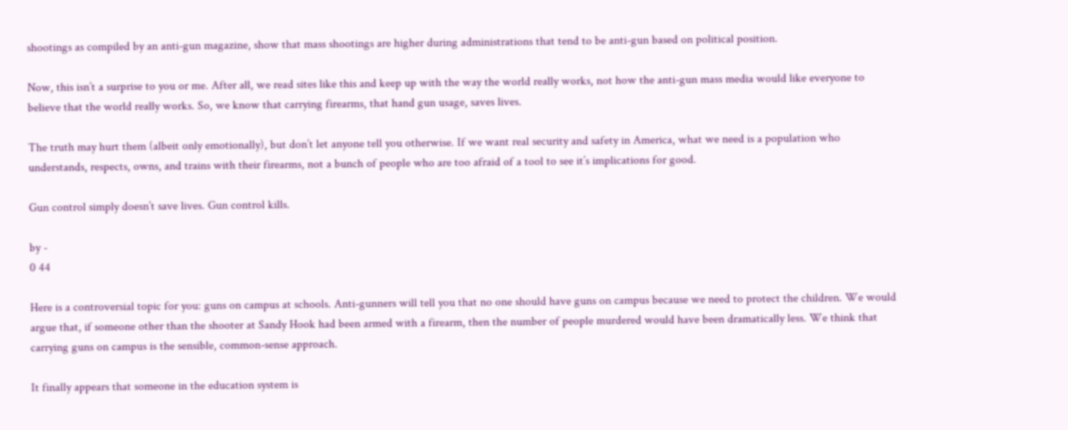shootings as compiled by an anti-gun magazine, show that mass shootings are higher during administrations that tend to be anti-gun based on political position.

Now, this isn’t a surprise to you or me. After all, we read sites like this and keep up with the way the world really works, not how the anti-gun mass media would like everyone to believe that the world really works. So, we know that carrying firearms, that hand gun usage, saves lives.

The truth may hurt them (albeit only emotionally), but don’t let anyone tell you otherwise. If we want real security and safety in America, what we need is a population who understands, respects, owns, and trains with their firearms, not a bunch of people who are too afraid of a tool to see it’s implications for good.

Gun control simply doesn’t save lives. Gun control kills.

by -
0 44

Here is a controversial topic for you: guns on campus at schools. Anti-gunners will tell you that no one should have guns on campus because we need to protect the children. We would argue that, if someone other than the shooter at Sandy Hook had been armed with a firearm, then the number of people murdered would have been dramatically less. We think that carrying guns on campus is the sensible, common-sense approach.

It finally appears that someone in the education system is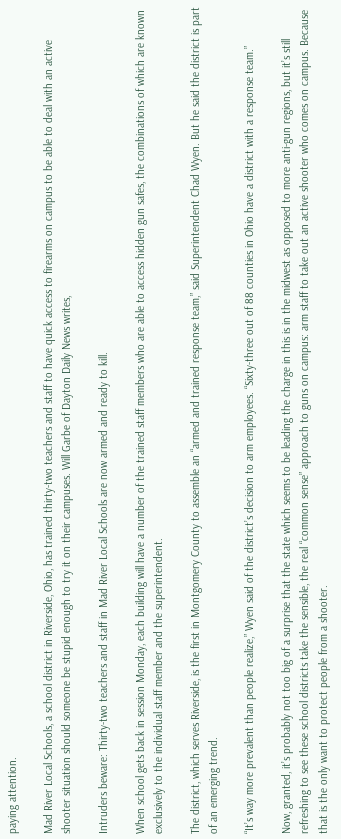paying attention.

Mad River Local Schools, a school district in Riverside, Ohio, has trained thirty-two teachers and staff to have quick access to firearms on campus to be able to deal with an active shooter situation should someone be stupid enough to try it on their campuses. Will Garbe of Dayton Daily News writes,

Intruders beware: Thirty-two teachers and staff in Mad River Local Schools are now armed and ready to kill.

When school gets back in session Monday, each building will have a number of the trained staff members who are able to access hidden gun safes, the combinations of which are known exclusively to the individual staff member and the superintendent.

The district, which serves Riverside, is the first in Montgomery County to assemble an “armed and trained response team,” said Superintendent Chad Wyen. But he said the district is part of an emerging trend.

“It’s way more prevalent than people realize,” Wyen said of the district’s decision to arm employees. “Sixty-three out of 88 counties in Ohio have a district with a response team.”

Now, granted, it’s probably not too big of a surprise that the state which seems to be leading the charge in this is in the midwest as opposed to more anti-gun regions, but it’s still refreshing to see these school districts take the sensible, the real “common sense” approach to guns on campus: arm staff to take out an active shooter who comes on campus. Because that is the only want to protect people from a shooter.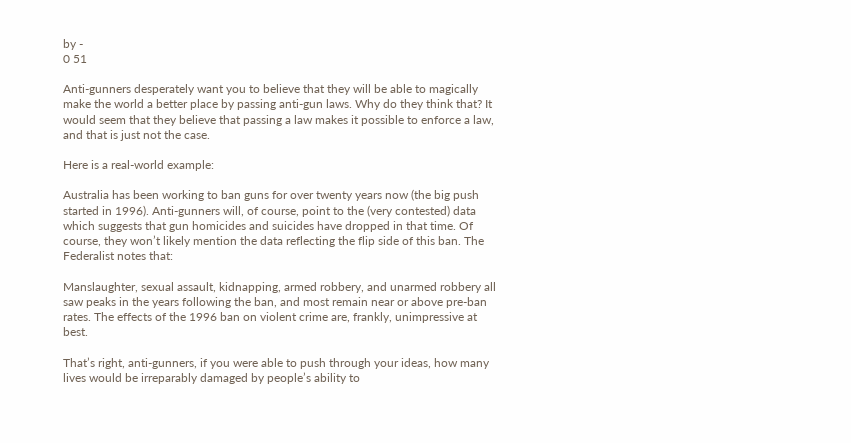by -
0 51

Anti-gunners desperately want you to believe that they will be able to magically make the world a better place by passing anti-gun laws. Why do they think that? It would seem that they believe that passing a law makes it possible to enforce a law, and that is just not the case.

Here is a real-world example:

Australia has been working to ban guns for over twenty years now (the big push started in 1996). Anti-gunners will, of course, point to the (very contested) data which suggests that gun homicides and suicides have dropped in that time. Of course, they won’t likely mention the data reflecting the flip side of this ban. The Federalist notes that:

Manslaughter, sexual assault, kidnapping, armed robbery, and unarmed robbery all saw peaks in the years following the ban, and most remain near or above pre-ban rates. The effects of the 1996 ban on violent crime are, frankly, unimpressive at best.

That’s right, anti-gunners, if you were able to push through your ideas, how many lives would be irreparably damaged by people’s ability to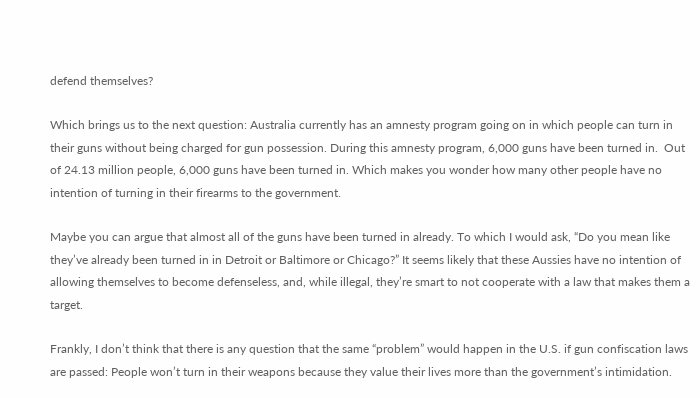defend themselves?

Which brings us to the next question: Australia currently has an amnesty program going on in which people can turn in their guns without being charged for gun possession. During this amnesty program, 6,000 guns have been turned in.  Out of 24.13 million people, 6,000 guns have been turned in. Which makes you wonder how many other people have no intention of turning in their firearms to the government.

Maybe you can argue that almost all of the guns have been turned in already. To which I would ask, “Do you mean like they’ve already been turned in in Detroit or Baltimore or Chicago?” It seems likely that these Aussies have no intention of allowing themselves to become defenseless, and, while illegal, they’re smart to not cooperate with a law that makes them a target.

Frankly, I don’t think that there is any question that the same “problem” would happen in the U.S. if gun confiscation laws are passed: People won’t turn in their weapons because they value their lives more than the government’s intimidation.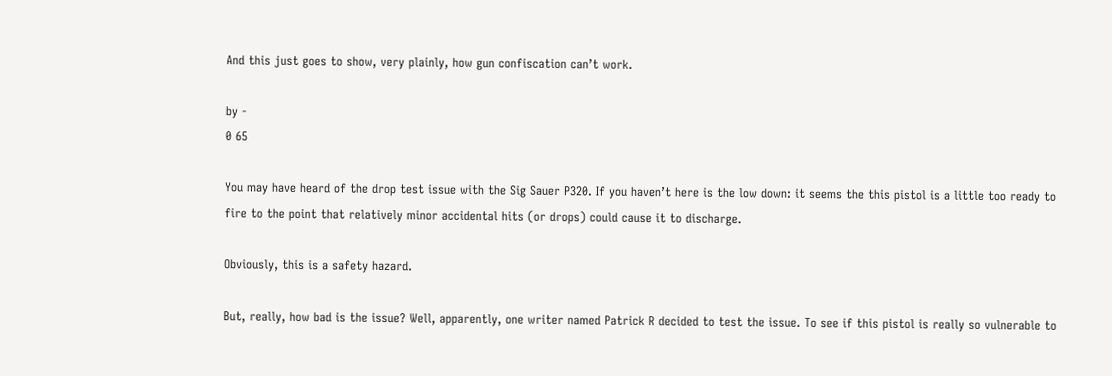And this just goes to show, very plainly, how gun confiscation can’t work.

by -
0 65

You may have heard of the drop test issue with the Sig Sauer P320. If you haven’t here is the low down: it seems the this pistol is a little too ready to fire to the point that relatively minor accidental hits (or drops) could cause it to discharge.

Obviously, this is a safety hazard.

But, really, how bad is the issue? Well, apparently, one writer named Patrick R decided to test the issue. To see if this pistol is really so vulnerable to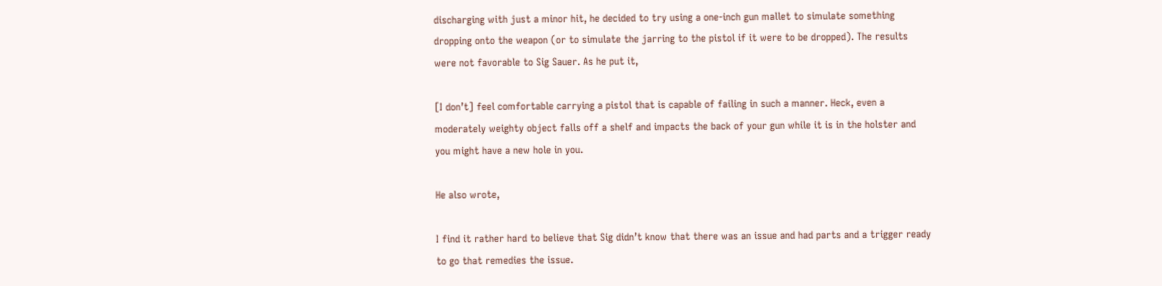discharging with just a minor hit, he decided to try using a one-inch gun mallet to simulate something dropping onto the weapon (or to simulate the jarring to the pistol if it were to be dropped). The results were not favorable to Sig Sauer. As he put it,

[I don’t] feel comfortable carrying a pistol that is capable of failing in such a manner. Heck, even a moderately weighty object falls off a shelf and impacts the back of your gun while it is in the holster and you might have a new hole in you.

He also wrote,

I find it rather hard to believe that Sig didn’t know that there was an issue and had parts and a trigger ready to go that remedies the issue.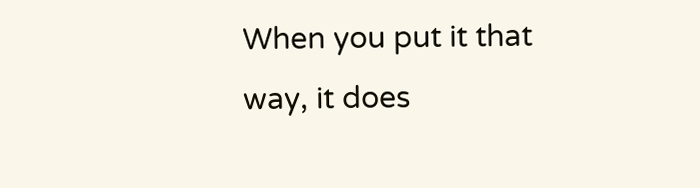When you put it that way, it does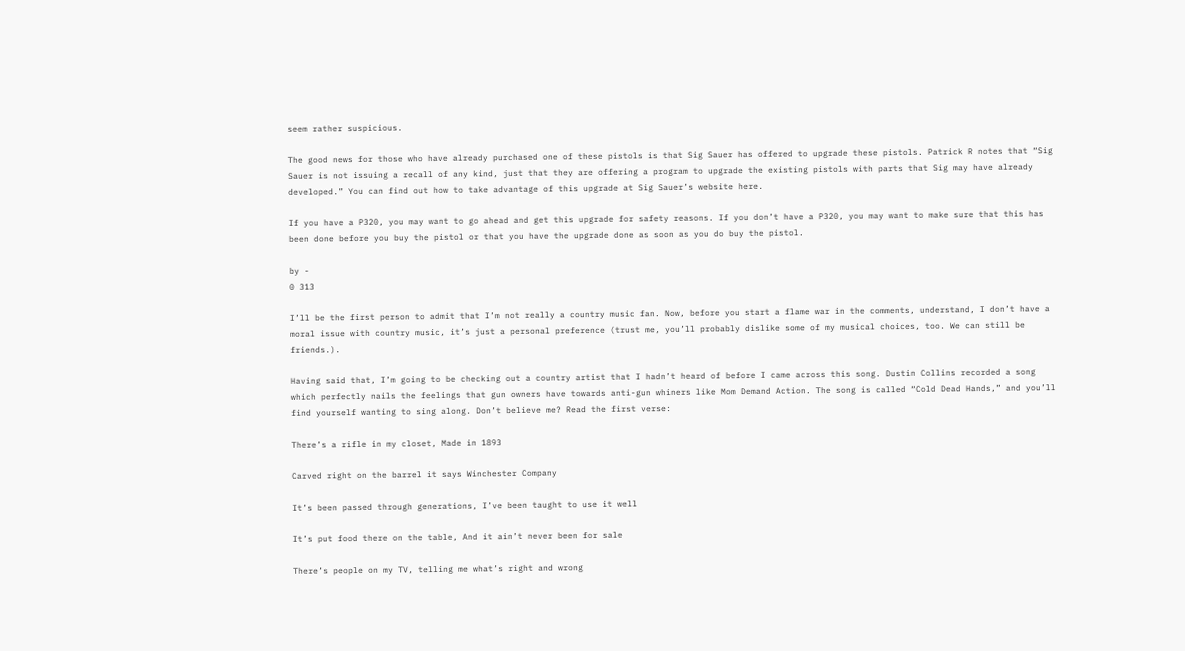seem rather suspicious.

The good news for those who have already purchased one of these pistols is that Sig Sauer has offered to upgrade these pistols. Patrick R notes that “Sig Sauer is not issuing a recall of any kind, just that they are offering a program to upgrade the existing pistols with parts that Sig may have already developed.” You can find out how to take advantage of this upgrade at Sig Sauer’s website here.

If you have a P320, you may want to go ahead and get this upgrade for safety reasons. If you don’t have a P320, you may want to make sure that this has been done before you buy the pistol or that you have the upgrade done as soon as you do buy the pistol.

by -
0 313

I’ll be the first person to admit that I’m not really a country music fan. Now, before you start a flame war in the comments, understand, I don’t have a moral issue with country music, it’s just a personal preference (trust me, you’ll probably dislike some of my musical choices, too. We can still be friends.).

Having said that, I’m going to be checking out a country artist that I hadn’t heard of before I came across this song. Dustin Collins recorded a song which perfectly nails the feelings that gun owners have towards anti-gun whiners like Mom Demand Action. The song is called “Cold Dead Hands,” and you’ll find yourself wanting to sing along. Don’t believe me? Read the first verse:

There’s a rifle in my closet, Made in 1893

Carved right on the barrel it says Winchester Company

It’s been passed through generations, I’ve been taught to use it well

It’s put food there on the table, And it ain’t never been for sale

There’s people on my TV, telling me what’s right and wrong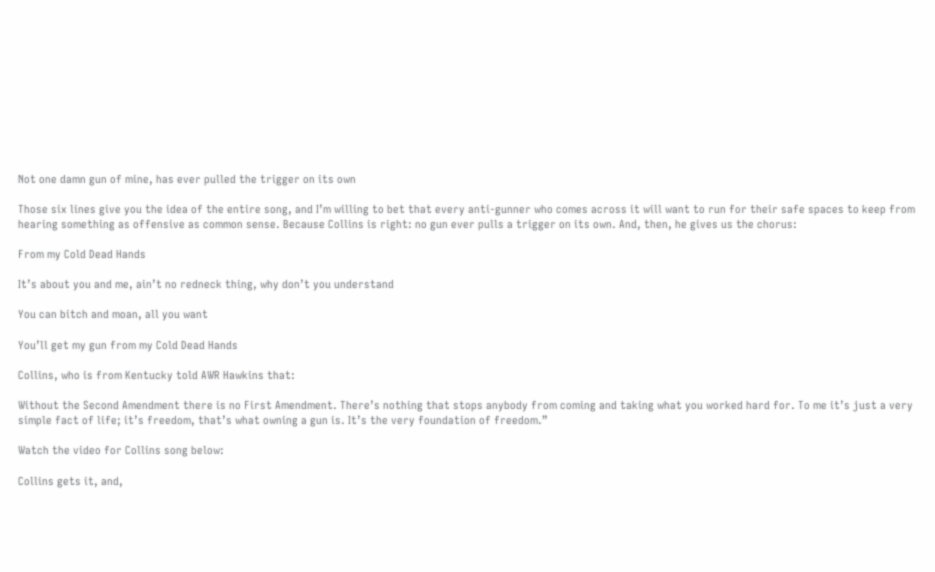Not one damn gun of mine, has ever pulled the trigger on its own

Those six lines give you the idea of the entire song, and I’m willing to bet that every anti-gunner who comes across it will want to run for their safe spaces to keep from hearing something as offensive as common sense. Because Collins is right: no gun ever pulls a trigger on its own. And, then, he gives us the chorus:

From my Cold Dead Hands

It’s about you and me, ain’t no redneck thing, why don’t you understand

You can bitch and moan, all you want

You’ll get my gun from my Cold Dead Hands

Collins, who is from Kentucky told AWR Hawkins that:

Without the Second Amendment there is no First Amendment. There’s nothing that stops anybody from coming and taking what you worked hard for. To me it’s just a very simple fact of life; it’s freedom, that’s what owning a gun is. It’s the very foundation of freedom.”

Watch the video for Collins song below:

Collins gets it, and,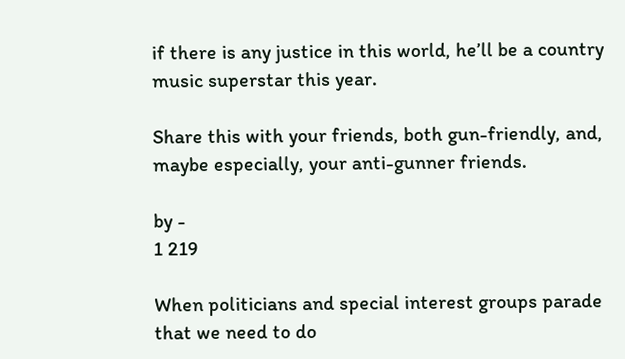if there is any justice in this world, he’ll be a country music superstar this year.

Share this with your friends, both gun-friendly, and, maybe especially, your anti-gunner friends.

by -
1 219

When politicians and special interest groups parade that we need to do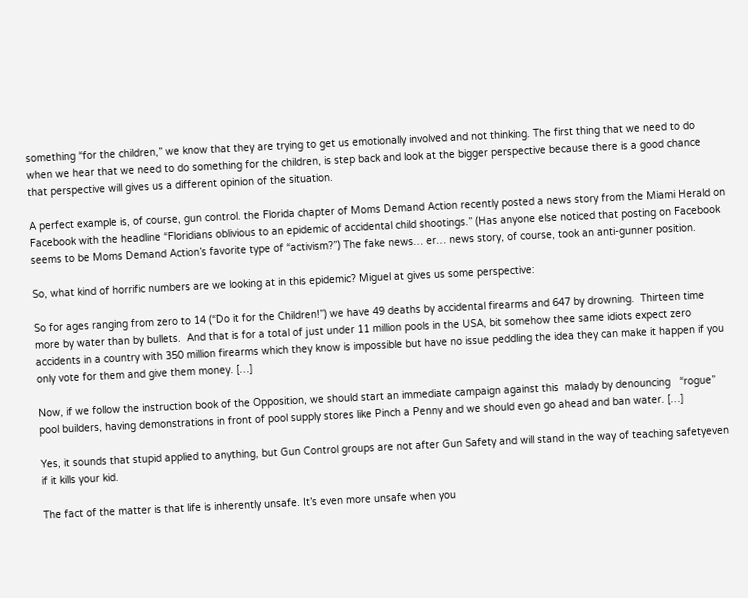something “for the children,” we know that they are trying to get us emotionally involved and not thinking. The first thing that we need to do when we hear that we need to do something for the children, is step back and look at the bigger perspective because there is a good chance that perspective will gives us a different opinion of the situation.

A perfect example is, of course, gun control. the Florida chapter of Moms Demand Action recently posted a news story from the Miami Herald on Facebook with the headline “Floridians oblivious to an epidemic of accidental child shootings.” (Has anyone else noticed that posting on Facebook seems to be Moms Demand Action’s favorite type of “activism?”) The fake news… er… news story, of course, took an anti-gunner position.

So, what kind of horrific numbers are we looking at in this epidemic? Miguel at gives us some perspective:

So for ages ranging from zero to 14 (“Do it for the Children!”) we have 49 deaths by accidental firearms and 647 by drowning.  Thirteen time more by water than by bullets.  And that is for a total of just under 11 million pools in the USA, bit somehow thee same idiots expect zero accidents in a country with 350 million firearms which they know is impossible but have no issue peddling the idea they can make it happen if you only vote for them and give them money. […]

Now, if we follow the instruction book of the Opposition, we should start an immediate campaign against this  malady by denouncing   “rogue” pool builders, having demonstrations in front of pool supply stores like Pinch a Penny and we should even go ahead and ban water. […]

Yes, it sounds that stupid applied to anything, but Gun Control groups are not after Gun Safety and will stand in the way of teaching safetyeven if it kills your kid.

The fact of the matter is that life is inherently unsafe. It’s even more unsafe when you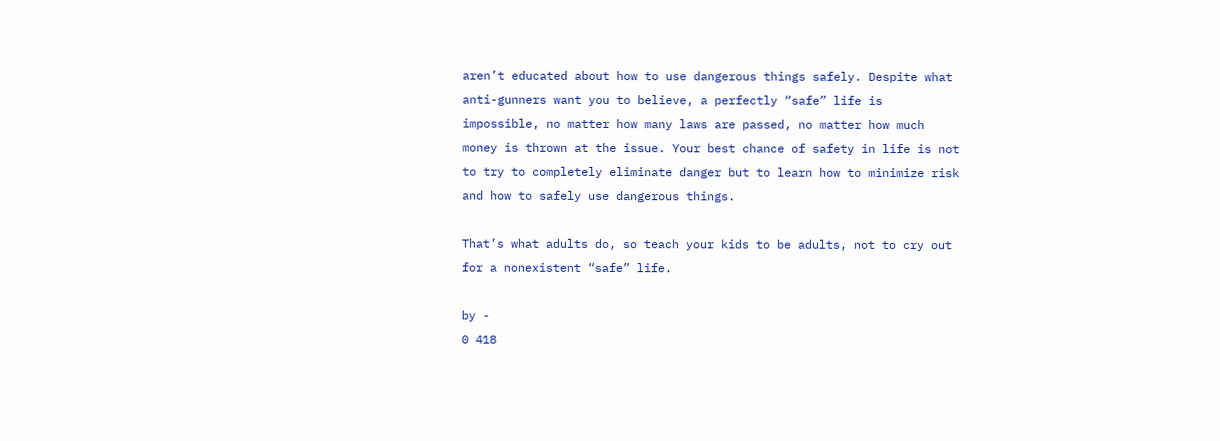aren’t educated about how to use dangerous things safely. Despite what anti-gunners want you to believe, a perfectly “safe” life is impossible, no matter how many laws are passed, no matter how much money is thrown at the issue. Your best chance of safety in life is not to try to completely eliminate danger but to learn how to minimize risk and how to safely use dangerous things.

That’s what adults do, so teach your kids to be adults, not to cry out for a nonexistent “safe” life.

by -
0 418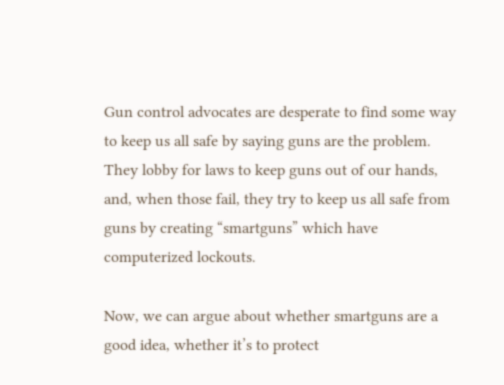Gun control advocates are desperate to find some way to keep us all safe by saying guns are the problem. They lobby for laws to keep guns out of our hands, and, when those fail, they try to keep us all safe from guns by creating “smartguns” which have computerized lockouts.

Now, we can argue about whether smartguns are a good idea, whether it’s to protect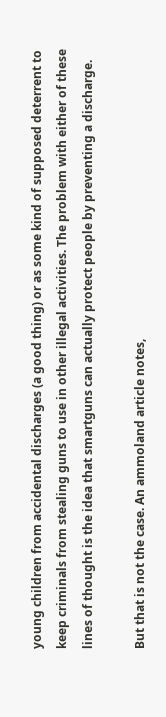young children from accidental discharges (a good thing) or as some kind of supposed deterrent to keep criminals from stealing guns to use in other illegal activities. The problem with either of these lines of thought is the idea that smartguns can actually protect people by preventing a discharge.

But that is not the case. An ammoland article notes,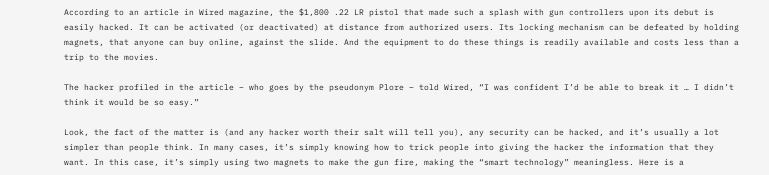According to an article in Wired magazine, the $1,800 .22 LR pistol that made such a splash with gun controllers upon its debut is easily hacked. It can be activated (or deactivated) at distance from authorized users. Its locking mechanism can be defeated by holding magnets, that anyone can buy online, against the slide. And the equipment to do these things is readily available and costs less than a trip to the movies.

The hacker profiled in the article – who goes by the pseudonym Plore – told Wired, “I was confident I’d be able to break it … I didn’t think it would be so easy.”

Look, the fact of the matter is (and any hacker worth their salt will tell you), any security can be hacked, and it’s usually a lot simpler than people think. In many cases, it’s simply knowing how to trick people into giving the hacker the information that they want. In this case, it’s simply using two magnets to make the gun fire, making the “smart technology” meaningless. Here is a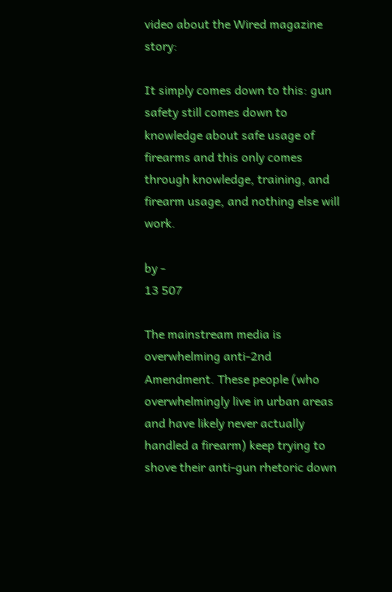video about the Wired magazine story:

It simply comes down to this: gun safety still comes down to knowledge about safe usage of firearms and this only comes through knowledge, training, and firearm usage, and nothing else will work.

by -
13 507

The mainstream media is overwhelming anti-2nd Amendment. These people (who overwhelmingly live in urban areas and have likely never actually handled a firearm) keep trying to shove their anti-gun rhetoric down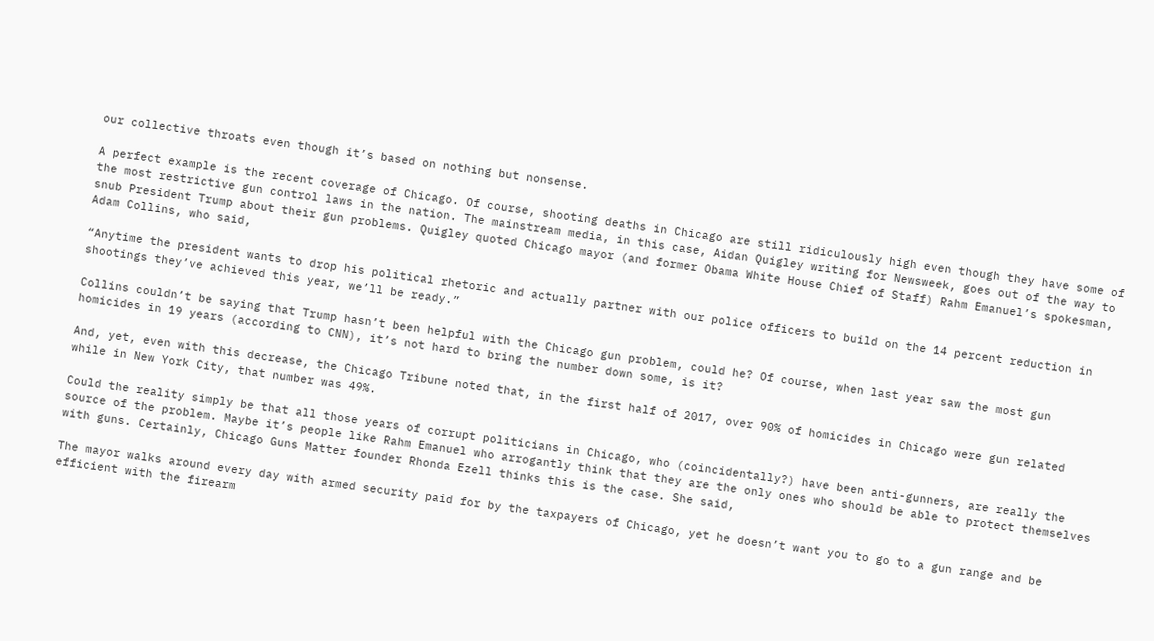our collective throats even though it’s based on nothing but nonsense.

A perfect example is the recent coverage of Chicago. Of course, shooting deaths in Chicago are still ridiculously high even though they have some of the most restrictive gun control laws in the nation. The mainstream media, in this case, Aidan Quigley writing for Newsweek, goes out of the way to snub President Trump about their gun problems. Quigley quoted Chicago mayor (and former Obama White House Chief of Staff) Rahm Emanuel’s spokesman, Adam Collins, who said,

“Anytime the president wants to drop his political rhetoric and actually partner with our police officers to build on the 14 percent reduction in shootings they’ve achieved this year, we’ll be ready.”

Collins couldn’t be saying that Trump hasn’t been helpful with the Chicago gun problem, could he? Of course, when last year saw the most gun homicides in 19 years (according to CNN), it’s not hard to bring the number down some, is it?

And, yet, even with this decrease, the Chicago Tribune noted that, in the first half of 2017, over 90% of homicides in Chicago were gun related while in New York City, that number was 49%.

Could the reality simply be that all those years of corrupt politicians in Chicago, who (coincidentally?) have been anti-gunners, are really the source of the problem. Maybe it’s people like Rahm Emanuel who arrogantly think that they are the only ones who should be able to protect themselves with guns. Certainly, Chicago Guns Matter founder Rhonda Ezell thinks this is the case. She said,

The mayor walks around every day with armed security paid for by the taxpayers of Chicago, yet he doesn’t want you to go to a gun range and be efficient with the firearm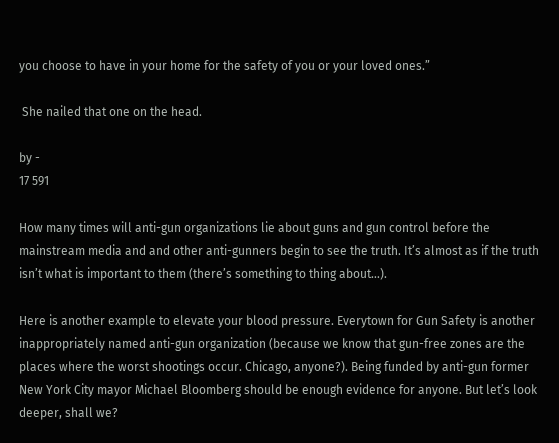you choose to have in your home for the safety of you or your loved ones.”

 She nailed that one on the head.

by -
17 591

How many times will anti-gun organizations lie about guns and gun control before the mainstream media and and other anti-gunners begin to see the truth. It’s almost as if the truth isn’t what is important to them (there’s something to thing about…).

Here is another example to elevate your blood pressure. Everytown for Gun Safety is another inappropriately named anti-gun organization (because we know that gun-free zones are the places where the worst shootings occur. Chicago, anyone?). Being funded by anti-gun former New York City mayor Michael Bloomberg should be enough evidence for anyone. But let’s look deeper, shall we?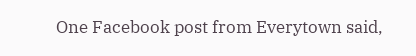One Facebook post from Everytown said,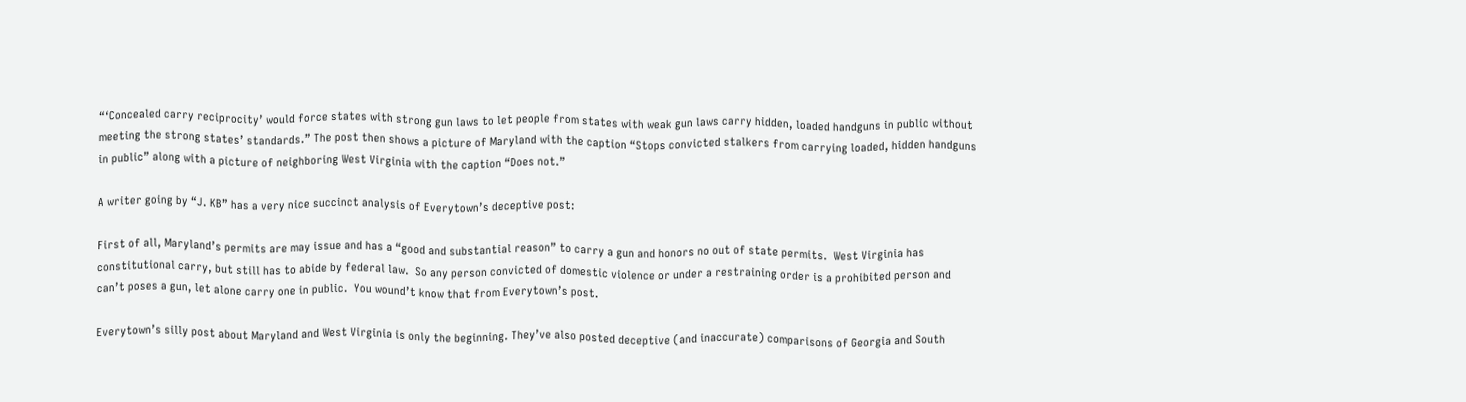“‘Concealed carry reciprocity’ would force states with strong gun laws to let people from states with weak gun laws carry hidden, loaded handguns in public without meeting the strong states’ standards.” The post then shows a picture of Maryland with the caption “Stops convicted stalkers from carrying loaded, hidden handguns in public” along with a picture of neighboring West Virginia with the caption “Does not.”

A writer going by “J. KB” has a very nice succinct analysis of Everytown’s deceptive post:

First of all, Maryland’s permits are may issue and has a “good and substantial reason” to carry a gun and honors no out of state permits.  West Virginia has constitutional carry, but still has to abide by federal law.  So any person convicted of domestic violence or under a restraining order is a prohibited person and can’t poses a gun, let alone carry one in public.  You wound’t know that from Everytown’s post.

Everytown’s silly post about Maryland and West Virginia is only the beginning. They’ve also posted deceptive (and inaccurate) comparisons of Georgia and South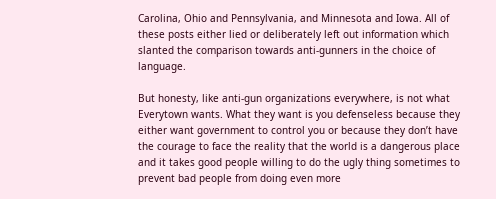Carolina, Ohio and Pennsylvania, and Minnesota and Iowa. All of these posts either lied or deliberately left out information which slanted the comparison towards anti-gunners in the choice of language.

But honesty, like anti-gun organizations everywhere, is not what Everytown wants. What they want is you defenseless because they either want government to control you or because they don’t have the courage to face the reality that the world is a dangerous place and it takes good people willing to do the ugly thing sometimes to prevent bad people from doing even more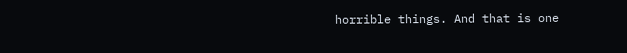horrible things. And that is one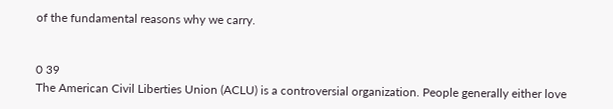of the fundamental reasons why we carry.


0 39
The American Civil Liberties Union (ACLU) is a controversial organization. People generally either love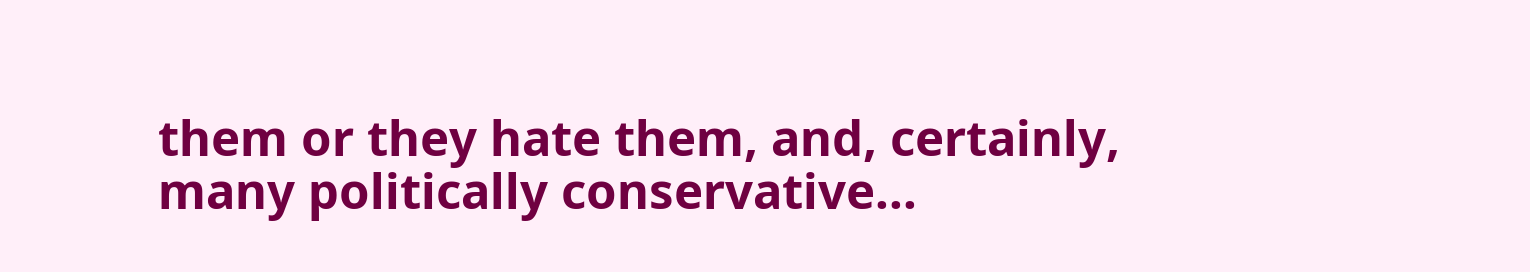them or they hate them, and, certainly, many politically conservative...